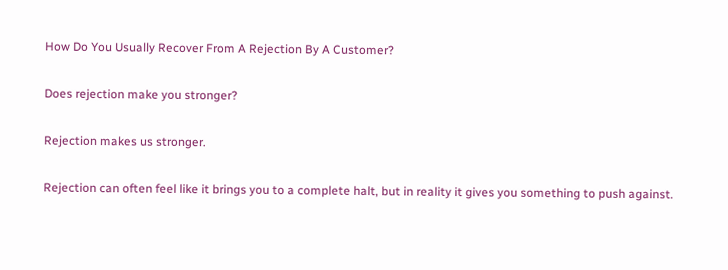How Do You Usually Recover From A Rejection By A Customer?

Does rejection make you stronger?

Rejection makes us stronger.

Rejection can often feel like it brings you to a complete halt, but in reality it gives you something to push against.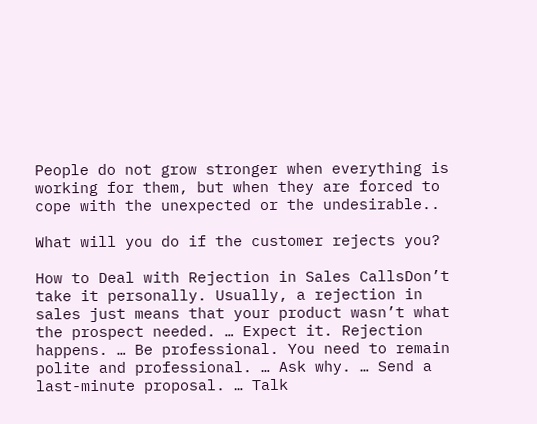People do not grow stronger when everything is working for them, but when they are forced to cope with the unexpected or the undesirable..

What will you do if the customer rejects you?

How to Deal with Rejection in Sales CallsDon’t take it personally. Usually, a rejection in sales just means that your product wasn’t what the prospect needed. … Expect it. Rejection happens. … Be professional. You need to remain polite and professional. … Ask why. … Send a last-minute proposal. … Talk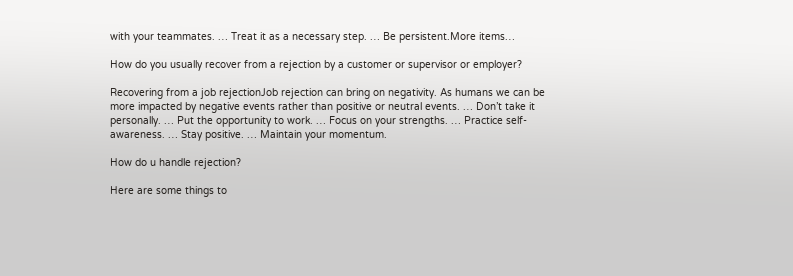with your teammates. … Treat it as a necessary step. … Be persistent.More items…

How do you usually recover from a rejection by a customer or supervisor or employer?

Recovering from a job rejectionJob rejection can bring on negativity. As humans we can be more impacted by negative events rather than positive or neutral events. … Don’t take it personally. … Put the opportunity to work. … Focus on your strengths. … Practice self-awareness. … Stay positive. … Maintain your momentum.

How do u handle rejection?

Here are some things to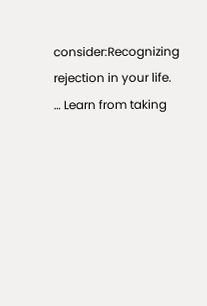consider:Recognizing rejection in your life. … Learn from taking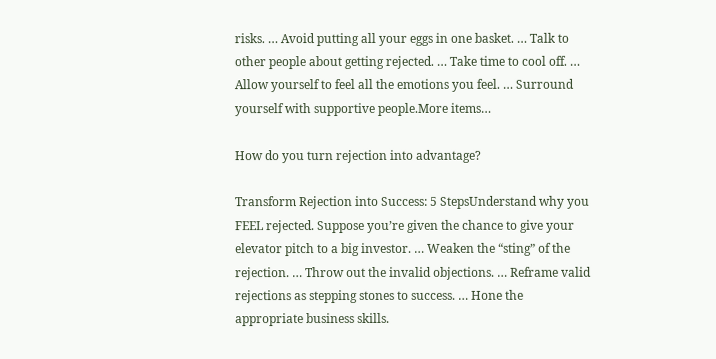risks. … Avoid putting all your eggs in one basket. … Talk to other people about getting rejected. … Take time to cool off. … Allow yourself to feel all the emotions you feel. … Surround yourself with supportive people.More items…

How do you turn rejection into advantage?

Transform Rejection into Success: 5 StepsUnderstand why you FEEL rejected. Suppose you’re given the chance to give your elevator pitch to a big investor. … Weaken the “sting” of the rejection. … Throw out the invalid objections. … Reframe valid rejections as stepping stones to success. … Hone the appropriate business skills.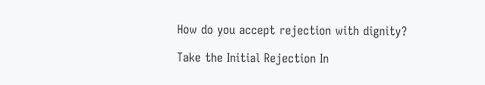How do you accept rejection with dignity?

Take the Initial Rejection In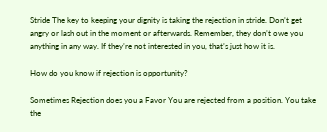Stride The key to keeping your dignity is taking the rejection in stride. Don’t get angry or lash out in the moment or afterwards. Remember, they don’t owe you anything in any way. If they’re not interested in you, that’s just how it is.

How do you know if rejection is opportunity?

Sometimes Rejection does you a Favor You are rejected from a position. You take the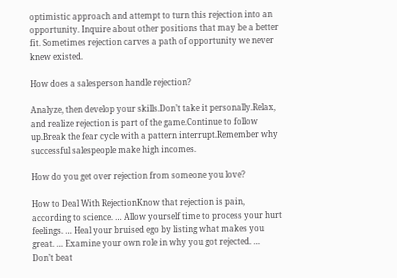optimistic approach and attempt to turn this rejection into an opportunity. Inquire about other positions that may be a better fit. Sometimes rejection carves a path of opportunity we never knew existed.

How does a salesperson handle rejection?

Analyze, then develop your skills.Don’t take it personally.Relax, and realize rejection is part of the game.Continue to follow up.Break the fear cycle with a pattern interrupt.Remember why successful salespeople make high incomes.

How do you get over rejection from someone you love?

How to Deal With RejectionKnow that rejection is pain, according to science. … Allow yourself time to process your hurt feelings. … Heal your bruised ego by listing what makes you great. … Examine your own role in why you got rejected. … Don’t beat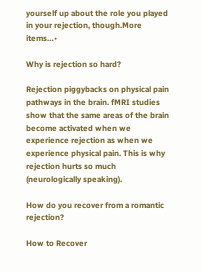yourself up about the role you played in your rejection, though.More items…•

Why is rejection so hard?

Rejection piggybacks on physical pain pathways in the brain. fMRI studies show that the same areas of the brain become activated when we experience rejection as when we experience physical pain. This is why rejection hurts so much (neurologically speaking).

How do you recover from a romantic rejection?

How to Recover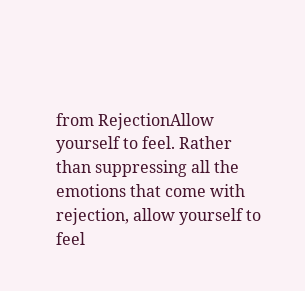from RejectionAllow yourself to feel. Rather than suppressing all the emotions that come with rejection, allow yourself to feel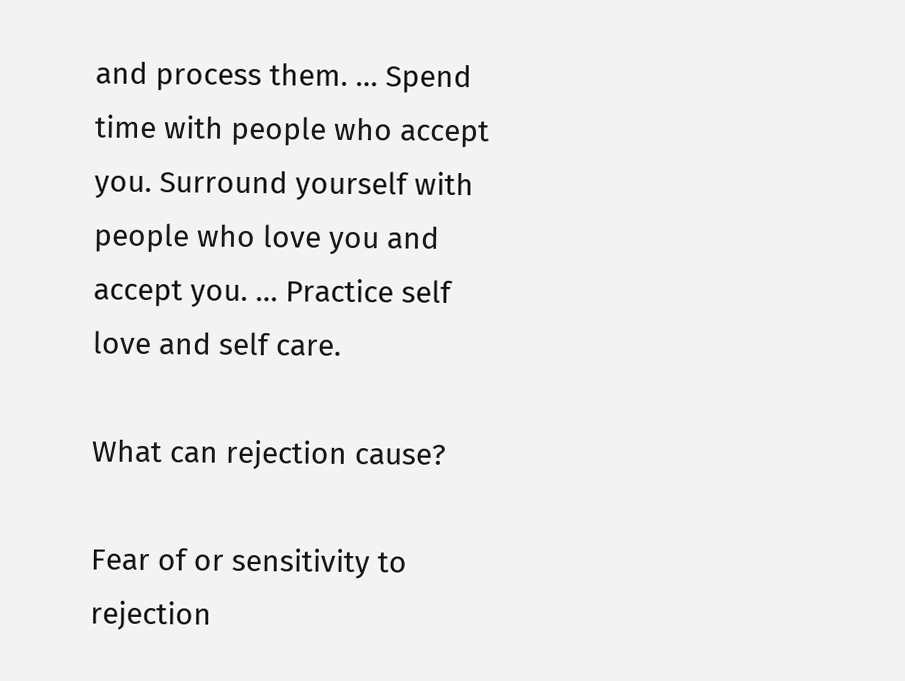and process them. … Spend time with people who accept you. Surround yourself with people who love you and accept you. … Practice self love and self care.

What can rejection cause?

Fear of or sensitivity to rejection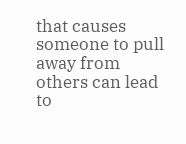that causes someone to pull away from others can lead to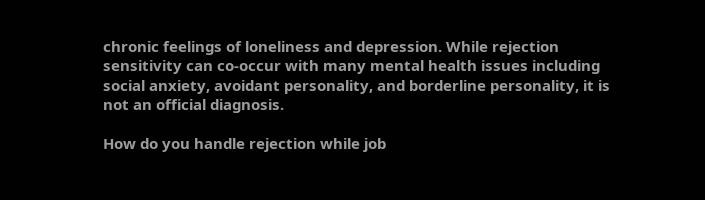chronic feelings of loneliness and depression. While rejection sensitivity can co-occur with many mental health issues including social anxiety, avoidant personality, and borderline personality, it is not an official diagnosis.

How do you handle rejection while job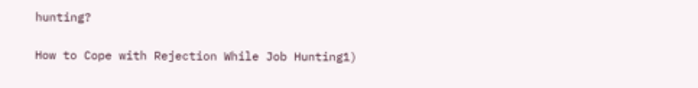hunting?

How to Cope with Rejection While Job Hunting1)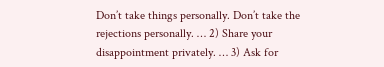Don’t take things personally. Don’t take the rejections personally. … 2) Share your disappointment privately. … 3) Ask for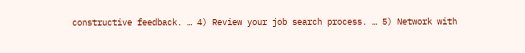constructive feedback. … 4) Review your job search process. … 5) Network with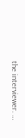the interviewer. …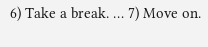6) Take a break. … 7) Move on.